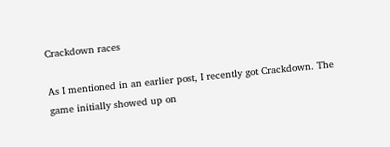Crackdown races

As I mentioned in an earlier post, I recently got Crackdown. The game initially showed up on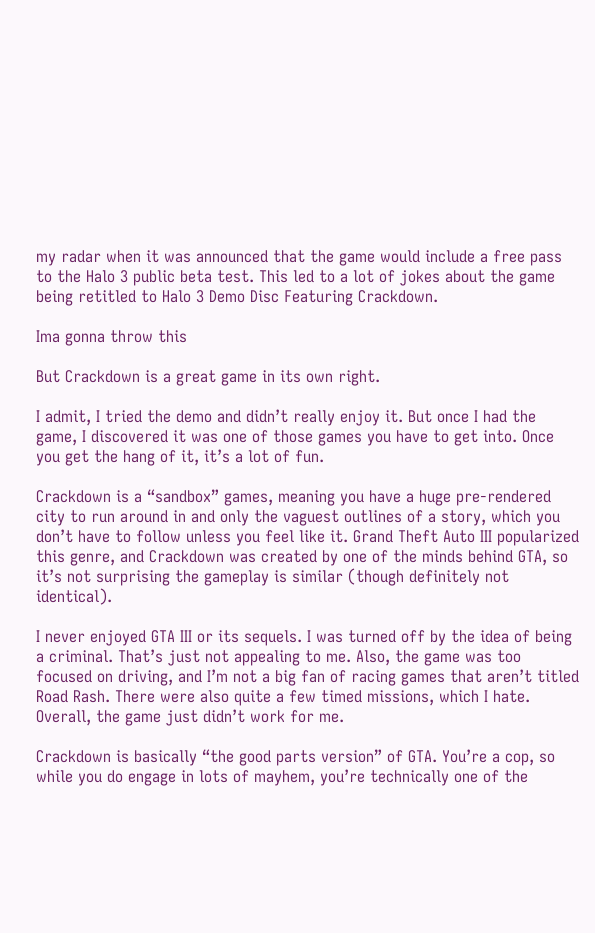my radar when it was announced that the game would include a free pass to the Halo 3 public beta test. This led to a lot of jokes about the game being retitled to Halo 3 Demo Disc Featuring Crackdown.

Ima gonna throw this

But Crackdown is a great game in its own right.

I admit, I tried the demo and didn’t really enjoy it. But once I had the game, I discovered it was one of those games you have to get into. Once you get the hang of it, it’s a lot of fun.

Crackdown is a “sandbox” games, meaning you have a huge pre-rendered city to run around in and only the vaguest outlines of a story, which you don’t have to follow unless you feel like it. Grand Theft Auto III popularized this genre, and Crackdown was created by one of the minds behind GTA, so it’s not surprising the gameplay is similar (though definitely not identical).

I never enjoyed GTA III or its sequels. I was turned off by the idea of being a criminal. That’s just not appealing to me. Also, the game was too focused on driving, and I’m not a big fan of racing games that aren’t titled Road Rash. There were also quite a few timed missions, which I hate. Overall, the game just didn’t work for me.

Crackdown is basically “the good parts version” of GTA. You’re a cop, so while you do engage in lots of mayhem, you’re technically one of the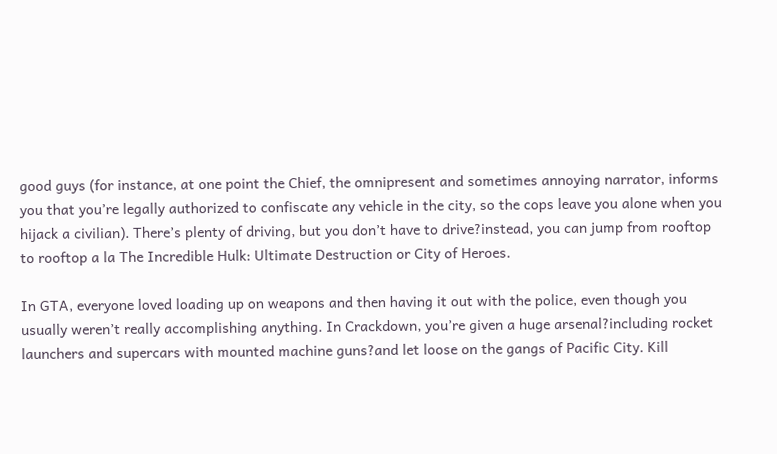good guys (for instance, at one point the Chief, the omnipresent and sometimes annoying narrator, informs you that you’re legally authorized to confiscate any vehicle in the city, so the cops leave you alone when you hijack a civilian). There’s plenty of driving, but you don’t have to drive?instead, you can jump from rooftop to rooftop a la The Incredible Hulk: Ultimate Destruction or City of Heroes.

In GTA, everyone loved loading up on weapons and then having it out with the police, even though you usually weren’t really accomplishing anything. In Crackdown, you’re given a huge arsenal?including rocket launchers and supercars with mounted machine guns?and let loose on the gangs of Pacific City. Kill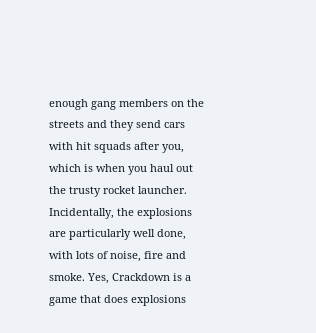enough gang members on the streets and they send cars with hit squads after you, which is when you haul out the trusty rocket launcher. Incidentally, the explosions are particularly well done, with lots of noise, fire and smoke. Yes, Crackdown is a game that does explosions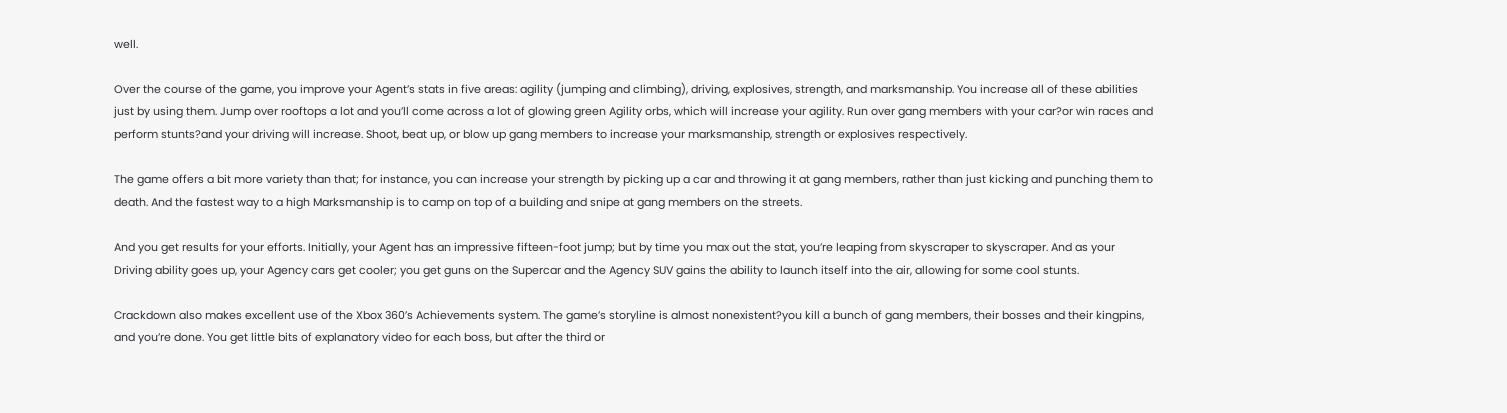well.

Over the course of the game, you improve your Agent’s stats in five areas: agility (jumping and climbing), driving, explosives, strength, and marksmanship. You increase all of these abilities just by using them. Jump over rooftops a lot and you’ll come across a lot of glowing green Agility orbs, which will increase your agility. Run over gang members with your car?or win races and perform stunts?and your driving will increase. Shoot, beat up, or blow up gang members to increase your marksmanship, strength or explosives respectively.

The game offers a bit more variety than that; for instance, you can increase your strength by picking up a car and throwing it at gang members, rather than just kicking and punching them to death. And the fastest way to a high Marksmanship is to camp on top of a building and snipe at gang members on the streets.

And you get results for your efforts. Initially, your Agent has an impressive fifteen-foot jump; but by time you max out the stat, you’re leaping from skyscraper to skyscraper. And as your Driving ability goes up, your Agency cars get cooler; you get guns on the Supercar and the Agency SUV gains the ability to launch itself into the air, allowing for some cool stunts.

Crackdown also makes excellent use of the Xbox 360’s Achievements system. The game’s storyline is almost nonexistent?you kill a bunch of gang members, their bosses and their kingpins, and you’re done. You get little bits of explanatory video for each boss, but after the third or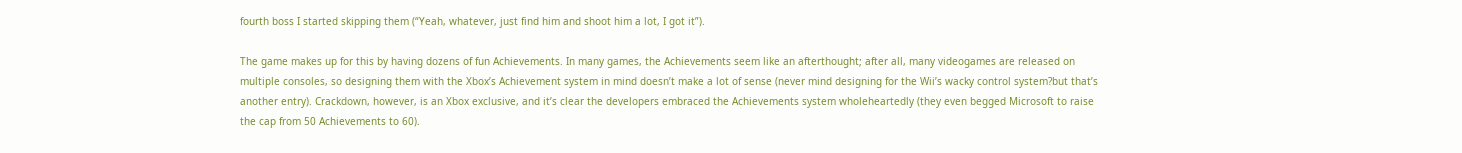fourth boss I started skipping them (“Yeah, whatever, just find him and shoot him a lot, I got it”).

The game makes up for this by having dozens of fun Achievements. In many games, the Achievements seem like an afterthought; after all, many videogames are released on multiple consoles, so designing them with the Xbox’s Achievement system in mind doesn’t make a lot of sense (never mind designing for the Wii’s wacky control system?but that’s another entry). Crackdown, however, is an Xbox exclusive, and it’s clear the developers embraced the Achievements system wholeheartedly (they even begged Microsoft to raise the cap from 50 Achievements to 60).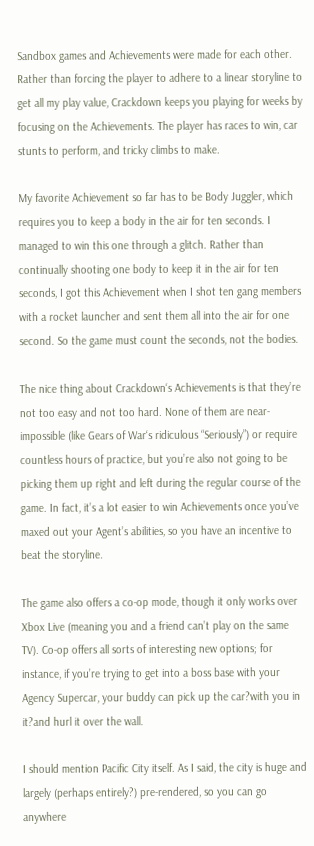Sandbox games and Achievements were made for each other. Rather than forcing the player to adhere to a linear storyline to get all my play value, Crackdown keeps you playing for weeks by focusing on the Achievements. The player has races to win, car stunts to perform, and tricky climbs to make.

My favorite Achievement so far has to be Body Juggler, which requires you to keep a body in the air for ten seconds. I managed to win this one through a glitch. Rather than continually shooting one body to keep it in the air for ten seconds, I got this Achievement when I shot ten gang members with a rocket launcher and sent them all into the air for one second. So the game must count the seconds, not the bodies.

The nice thing about Crackdown‘s Achievements is that they’re not too easy and not too hard. None of them are near-impossible (like Gears of War‘s ridiculous “Seriously”) or require countless hours of practice, but you’re also not going to be picking them up right and left during the regular course of the game. In fact, it’s a lot easier to win Achievements once you’ve maxed out your Agent’s abilities, so you have an incentive to beat the storyline.

The game also offers a co-op mode, though it only works over Xbox Live (meaning you and a friend can’t play on the same TV). Co-op offers all sorts of interesting new options; for instance, if you’re trying to get into a boss base with your Agency Supercar, your buddy can pick up the car?with you in it?and hurl it over the wall.

I should mention Pacific City itself. As I said, the city is huge and largely (perhaps entirely?) pre-rendered, so you can go anywhere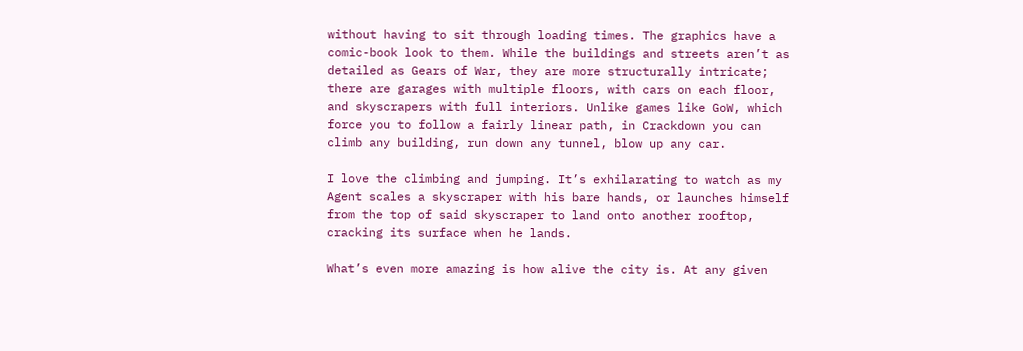without having to sit through loading times. The graphics have a comic-book look to them. While the buildings and streets aren’t as detailed as Gears of War, they are more structurally intricate; there are garages with multiple floors, with cars on each floor, and skyscrapers with full interiors. Unlike games like GoW, which force you to follow a fairly linear path, in Crackdown you can climb any building, run down any tunnel, blow up any car.

I love the climbing and jumping. It’s exhilarating to watch as my Agent scales a skyscraper with his bare hands, or launches himself from the top of said skyscraper to land onto another rooftop, cracking its surface when he lands.

What’s even more amazing is how alive the city is. At any given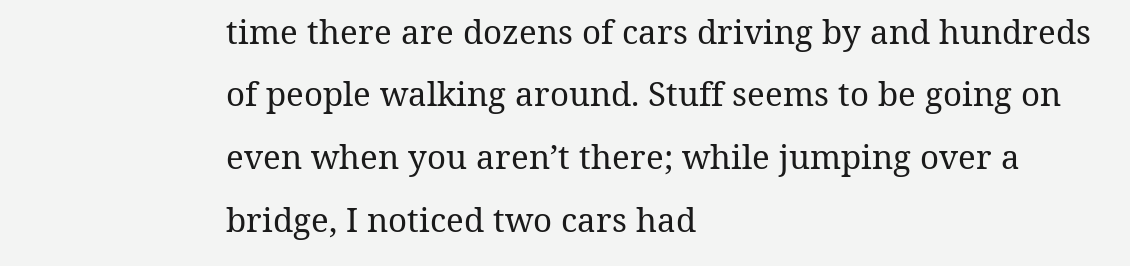time there are dozens of cars driving by and hundreds of people walking around. Stuff seems to be going on even when you aren’t there; while jumping over a bridge, I noticed two cars had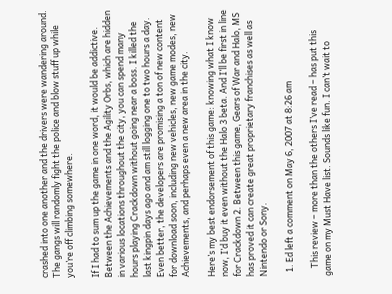crashed into one another and the drivers were wandering around. The gangs will randomly fight the police and blow stuff up while you’re off climbing somewhere.

If I had to sum up the game in one word, it would be addictive. Between the Achievements and the Agility Orbs, which are hidden in various locations throughout the city, you can spend many hours playing Crackdown without going near a boss. I killed the last kingpin days ago and am still logging one to two hours a day. Even better, the developers are promising a ton of new content for download soon, including new vehicles, new game modes, new Achievements, and perhaps even a new area in the city.

Here’s my best endorsement of this game: knowing what I know now, I’d buy it even without the Halo 3 beta. And I’ll be first in line for Crackdown 2. Between this game, Gears of War and Halo, MS has proved it can create great proprietary franchises as well as Nintendo or Sony.

  1. Ed left a comment on May 6, 2007 at 8:26 am

    This review – more than the others I’ve read – has put this game on my Must Have list. Sounds like fun. I can’t wait to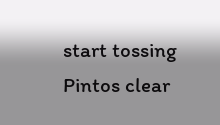start tossing Pintos clear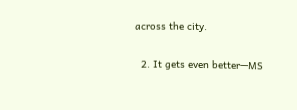across the city.

  2. It gets even better—MS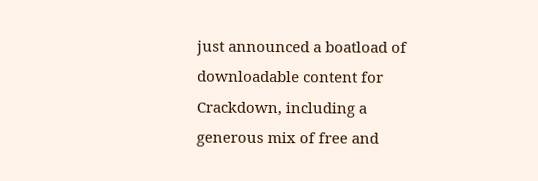just announced a boatload of downloadable content for Crackdown, including a generous mix of free and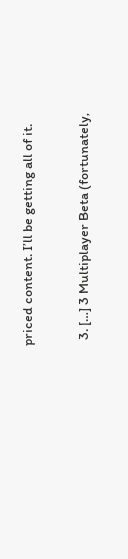priced content. I’ll be getting all of it.

  3. […] 3 Multiplayer Beta (fortunately,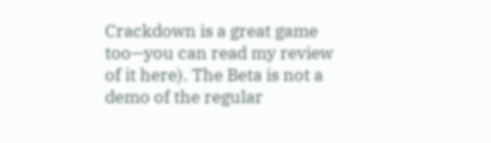Crackdown is a great game too—you can read my review of it here). The Beta is not a demo of the regular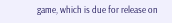game, which is due for release on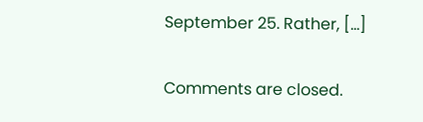September 25. Rather, […]

Comments are closed.